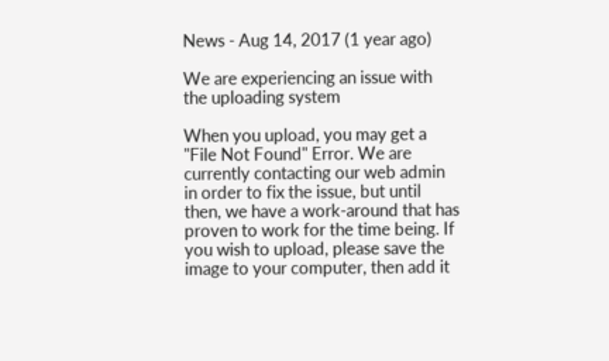News - Aug 14, 2017 (1 year ago)

We are experiencing an issue with the uploading system

When you upload, you may get a "File Not Found" Error. We are currently contacting our web admin in order to fix the issue, but until then, we have a work-around that has proven to work for the time being. If you wish to upload, please save the image to your computer, then add it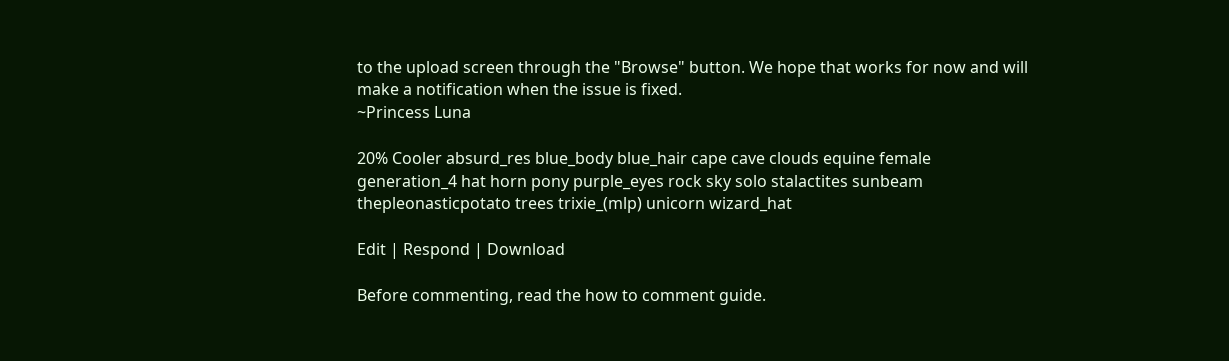to the upload screen through the "Browse" button. We hope that works for now and will make a notification when the issue is fixed.
~Princess Luna

20% Cooler absurd_res blue_body blue_hair cape cave clouds equine female generation_4 hat horn pony purple_eyes rock sky solo stalactites sunbeam thepleonasticpotato trees trixie_(mlp) unicorn wizard_hat

Edit | Respond | Download

Before commenting, read the how to comment guide.